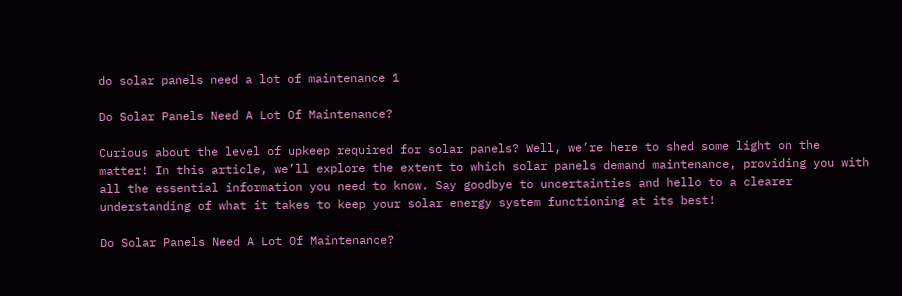do solar panels need a lot of maintenance 1

Do Solar Panels Need A Lot Of Maintenance?

Curious about the level of upkeep required for solar panels? Well, we’re here to shed some light on the matter! In this article, we’ll explore the extent to which solar panels demand maintenance, providing you with all the essential information you need to know. Say goodbye to uncertainties and hello to a clearer understanding of what it takes to keep your solar energy system functioning at its best!

Do Solar Panels Need A Lot Of Maintenance?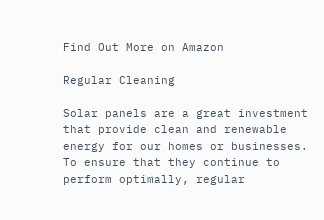Find Out More on Amazon

Regular Cleaning

Solar panels are a great investment that provide clean and renewable energy for our homes or businesses. To ensure that they continue to perform optimally, regular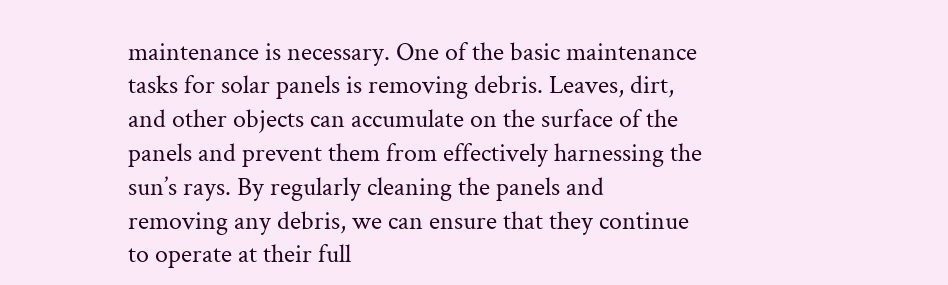maintenance is necessary. One of the basic maintenance tasks for solar panels is removing debris. Leaves, dirt, and other objects can accumulate on the surface of the panels and prevent them from effectively harnessing the sun’s rays. By regularly cleaning the panels and removing any debris, we can ensure that they continue to operate at their full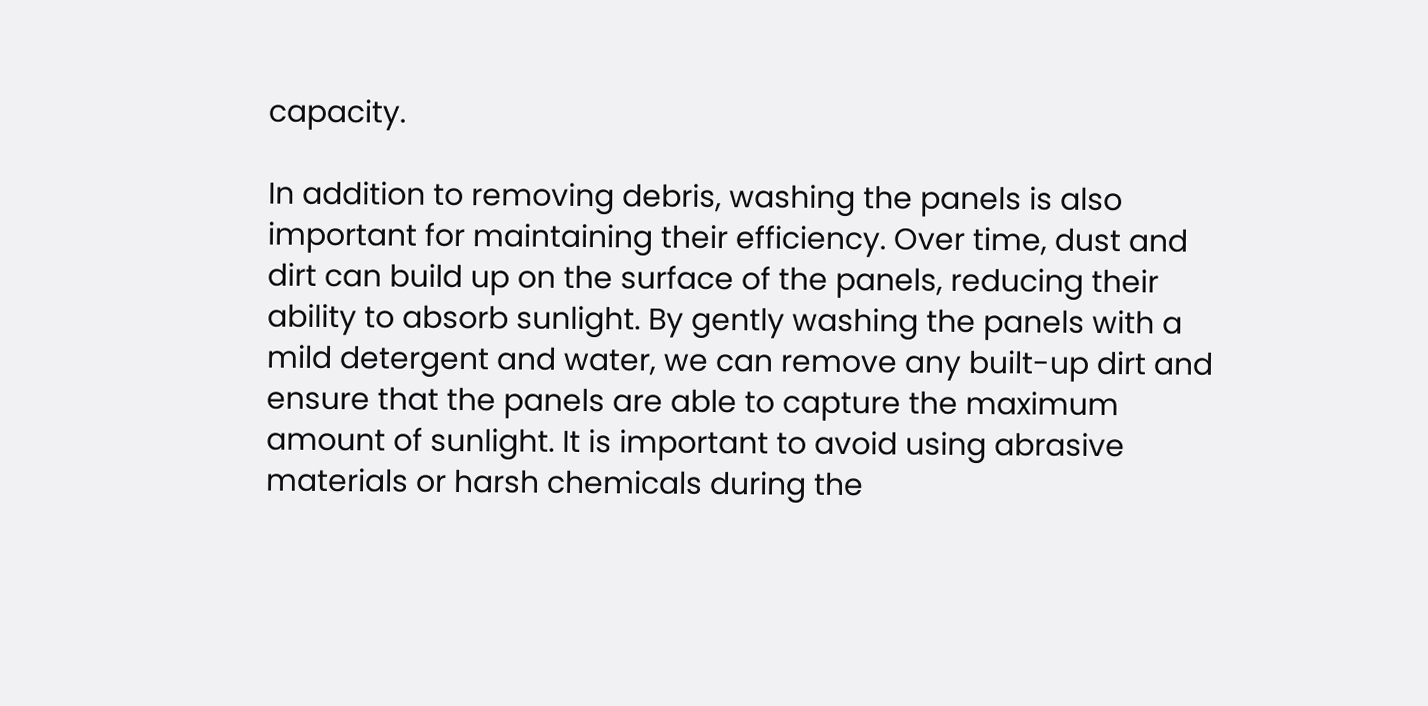capacity.

In addition to removing debris, washing the panels is also important for maintaining their efficiency. Over time, dust and dirt can build up on the surface of the panels, reducing their ability to absorb sunlight. By gently washing the panels with a mild detergent and water, we can remove any built-up dirt and ensure that the panels are able to capture the maximum amount of sunlight. It is important to avoid using abrasive materials or harsh chemicals during the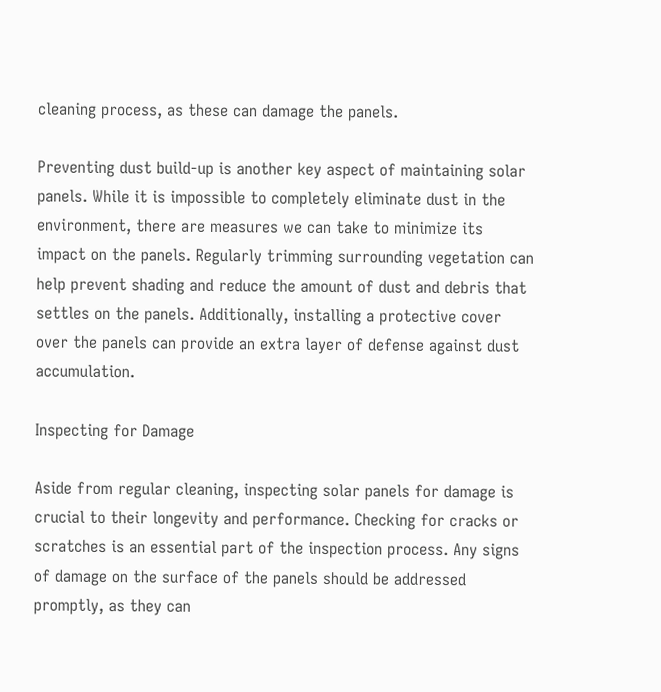cleaning process, as these can damage the panels.

Preventing dust build-up is another key aspect of maintaining solar panels. While it is impossible to completely eliminate dust in the environment, there are measures we can take to minimize its impact on the panels. Regularly trimming surrounding vegetation can help prevent shading and reduce the amount of dust and debris that settles on the panels. Additionally, installing a protective cover over the panels can provide an extra layer of defense against dust accumulation.

Inspecting for Damage

Aside from regular cleaning, inspecting solar panels for damage is crucial to their longevity and performance. Checking for cracks or scratches is an essential part of the inspection process. Any signs of damage on the surface of the panels should be addressed promptly, as they can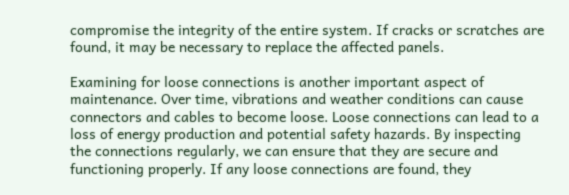compromise the integrity of the entire system. If cracks or scratches are found, it may be necessary to replace the affected panels.

Examining for loose connections is another important aspect of maintenance. Over time, vibrations and weather conditions can cause connectors and cables to become loose. Loose connections can lead to a loss of energy production and potential safety hazards. By inspecting the connections regularly, we can ensure that they are secure and functioning properly. If any loose connections are found, they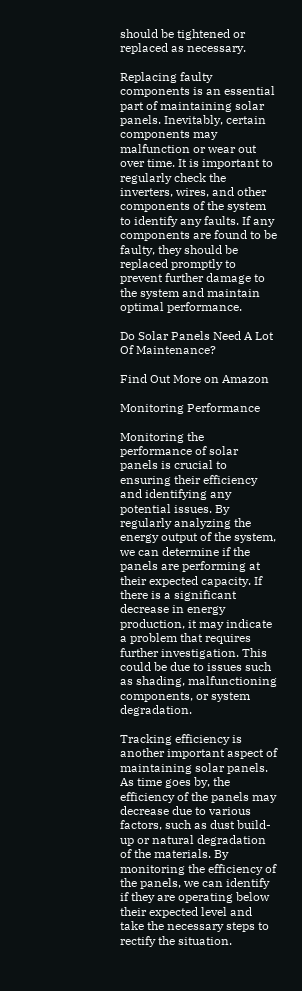should be tightened or replaced as necessary.

Replacing faulty components is an essential part of maintaining solar panels. Inevitably, certain components may malfunction or wear out over time. It is important to regularly check the inverters, wires, and other components of the system to identify any faults. If any components are found to be faulty, they should be replaced promptly to prevent further damage to the system and maintain optimal performance.

Do Solar Panels Need A Lot Of Maintenance?

Find Out More on Amazon

Monitoring Performance

Monitoring the performance of solar panels is crucial to ensuring their efficiency and identifying any potential issues. By regularly analyzing the energy output of the system, we can determine if the panels are performing at their expected capacity. If there is a significant decrease in energy production, it may indicate a problem that requires further investigation. This could be due to issues such as shading, malfunctioning components, or system degradation.

Tracking efficiency is another important aspect of maintaining solar panels. As time goes by, the efficiency of the panels may decrease due to various factors, such as dust build-up or natural degradation of the materials. By monitoring the efficiency of the panels, we can identify if they are operating below their expected level and take the necessary steps to rectify the situation.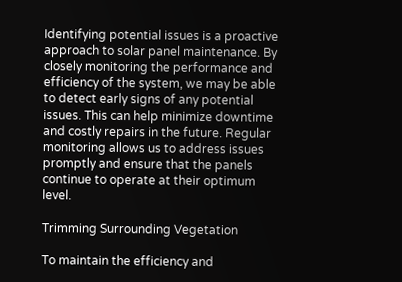Identifying potential issues is a proactive approach to solar panel maintenance. By closely monitoring the performance and efficiency of the system, we may be able to detect early signs of any potential issues. This can help minimize downtime and costly repairs in the future. Regular monitoring allows us to address issues promptly and ensure that the panels continue to operate at their optimum level.

Trimming Surrounding Vegetation

To maintain the efficiency and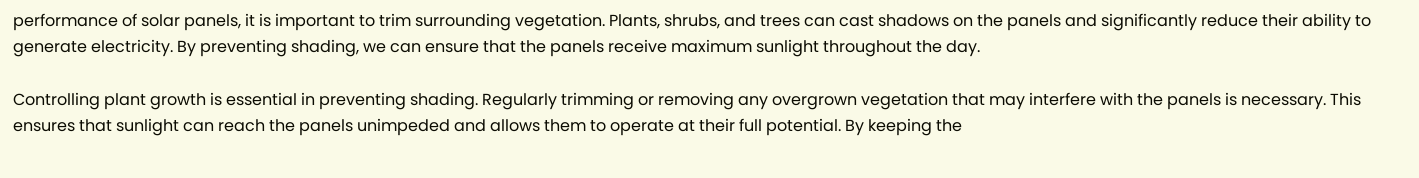performance of solar panels, it is important to trim surrounding vegetation. Plants, shrubs, and trees can cast shadows on the panels and significantly reduce their ability to generate electricity. By preventing shading, we can ensure that the panels receive maximum sunlight throughout the day.

Controlling plant growth is essential in preventing shading. Regularly trimming or removing any overgrown vegetation that may interfere with the panels is necessary. This ensures that sunlight can reach the panels unimpeded and allows them to operate at their full potential. By keeping the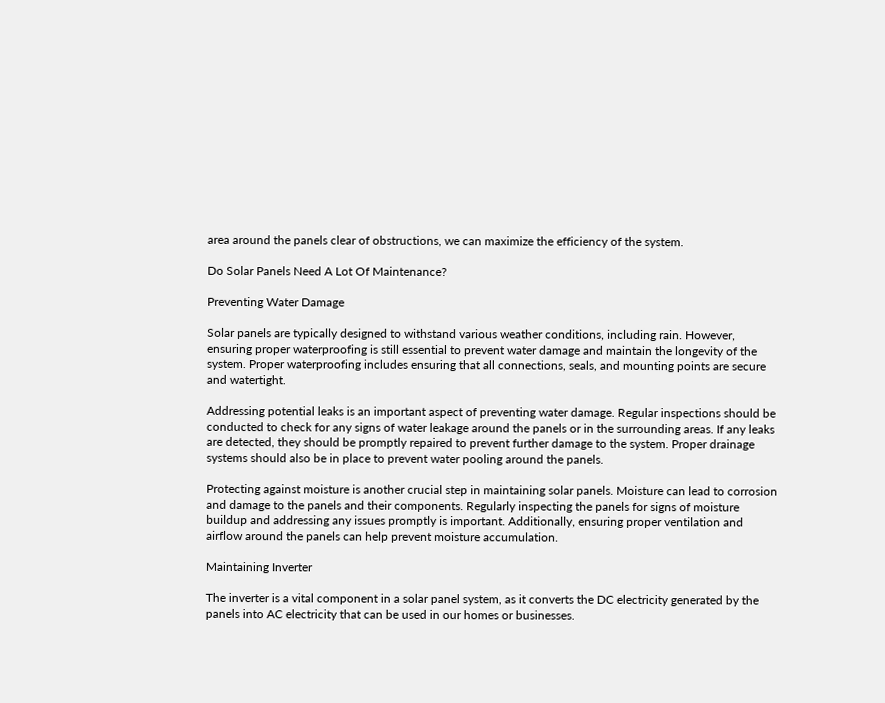area around the panels clear of obstructions, we can maximize the efficiency of the system.

Do Solar Panels Need A Lot Of Maintenance?

Preventing Water Damage

Solar panels are typically designed to withstand various weather conditions, including rain. However, ensuring proper waterproofing is still essential to prevent water damage and maintain the longevity of the system. Proper waterproofing includes ensuring that all connections, seals, and mounting points are secure and watertight.

Addressing potential leaks is an important aspect of preventing water damage. Regular inspections should be conducted to check for any signs of water leakage around the panels or in the surrounding areas. If any leaks are detected, they should be promptly repaired to prevent further damage to the system. Proper drainage systems should also be in place to prevent water pooling around the panels.

Protecting against moisture is another crucial step in maintaining solar panels. Moisture can lead to corrosion and damage to the panels and their components. Regularly inspecting the panels for signs of moisture buildup and addressing any issues promptly is important. Additionally, ensuring proper ventilation and airflow around the panels can help prevent moisture accumulation.

Maintaining Inverter

The inverter is a vital component in a solar panel system, as it converts the DC electricity generated by the panels into AC electricity that can be used in our homes or businesses.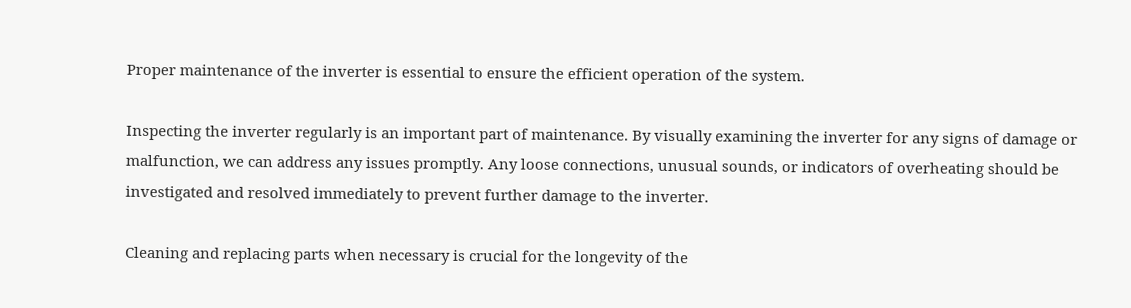Proper maintenance of the inverter is essential to ensure the efficient operation of the system.

Inspecting the inverter regularly is an important part of maintenance. By visually examining the inverter for any signs of damage or malfunction, we can address any issues promptly. Any loose connections, unusual sounds, or indicators of overheating should be investigated and resolved immediately to prevent further damage to the inverter.

Cleaning and replacing parts when necessary is crucial for the longevity of the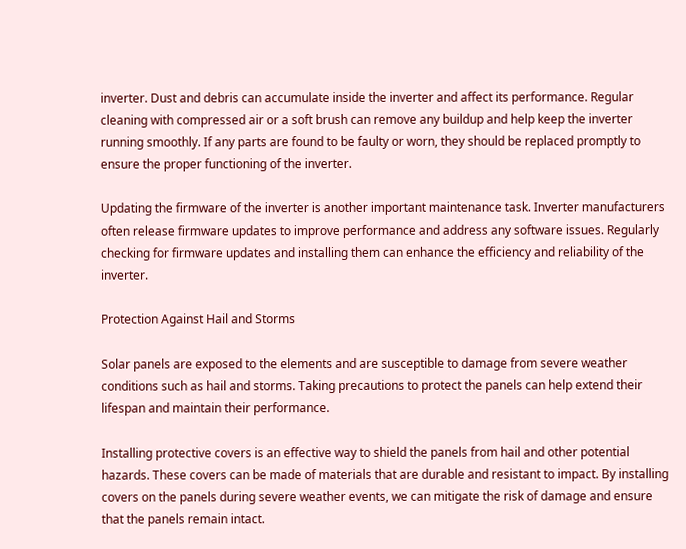inverter. Dust and debris can accumulate inside the inverter and affect its performance. Regular cleaning with compressed air or a soft brush can remove any buildup and help keep the inverter running smoothly. If any parts are found to be faulty or worn, they should be replaced promptly to ensure the proper functioning of the inverter.

Updating the firmware of the inverter is another important maintenance task. Inverter manufacturers often release firmware updates to improve performance and address any software issues. Regularly checking for firmware updates and installing them can enhance the efficiency and reliability of the inverter.

Protection Against Hail and Storms

Solar panels are exposed to the elements and are susceptible to damage from severe weather conditions such as hail and storms. Taking precautions to protect the panels can help extend their lifespan and maintain their performance.

Installing protective covers is an effective way to shield the panels from hail and other potential hazards. These covers can be made of materials that are durable and resistant to impact. By installing covers on the panels during severe weather events, we can mitigate the risk of damage and ensure that the panels remain intact.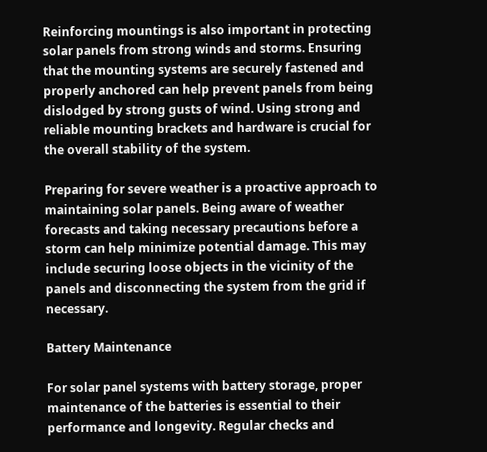Reinforcing mountings is also important in protecting solar panels from strong winds and storms. Ensuring that the mounting systems are securely fastened and properly anchored can help prevent panels from being dislodged by strong gusts of wind. Using strong and reliable mounting brackets and hardware is crucial for the overall stability of the system.

Preparing for severe weather is a proactive approach to maintaining solar panels. Being aware of weather forecasts and taking necessary precautions before a storm can help minimize potential damage. This may include securing loose objects in the vicinity of the panels and disconnecting the system from the grid if necessary.

Battery Maintenance

For solar panel systems with battery storage, proper maintenance of the batteries is essential to their performance and longevity. Regular checks and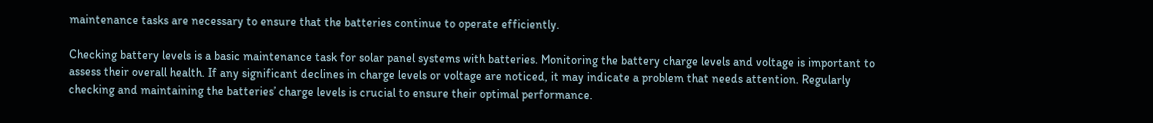maintenance tasks are necessary to ensure that the batteries continue to operate efficiently.

Checking battery levels is a basic maintenance task for solar panel systems with batteries. Monitoring the battery charge levels and voltage is important to assess their overall health. If any significant declines in charge levels or voltage are noticed, it may indicate a problem that needs attention. Regularly checking and maintaining the batteries’ charge levels is crucial to ensure their optimal performance.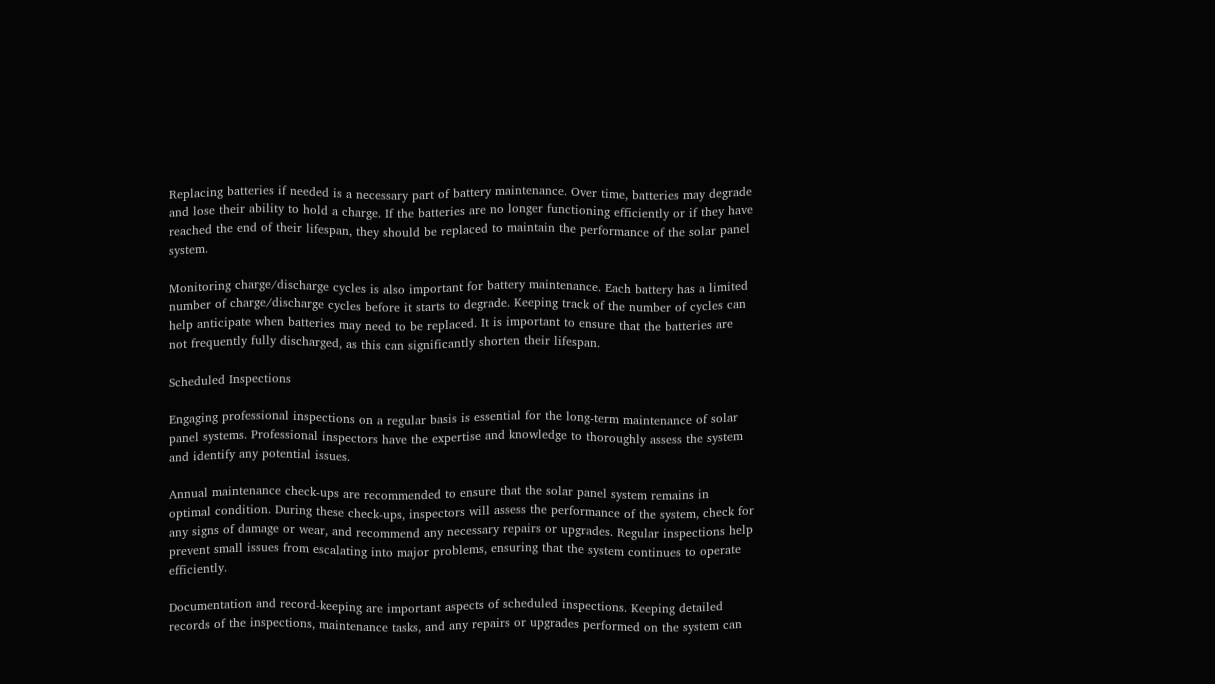Replacing batteries if needed is a necessary part of battery maintenance. Over time, batteries may degrade and lose their ability to hold a charge. If the batteries are no longer functioning efficiently or if they have reached the end of their lifespan, they should be replaced to maintain the performance of the solar panel system.

Monitoring charge/discharge cycles is also important for battery maintenance. Each battery has a limited number of charge/discharge cycles before it starts to degrade. Keeping track of the number of cycles can help anticipate when batteries may need to be replaced. It is important to ensure that the batteries are not frequently fully discharged, as this can significantly shorten their lifespan.

Scheduled Inspections

Engaging professional inspections on a regular basis is essential for the long-term maintenance of solar panel systems. Professional inspectors have the expertise and knowledge to thoroughly assess the system and identify any potential issues.

Annual maintenance check-ups are recommended to ensure that the solar panel system remains in optimal condition. During these check-ups, inspectors will assess the performance of the system, check for any signs of damage or wear, and recommend any necessary repairs or upgrades. Regular inspections help prevent small issues from escalating into major problems, ensuring that the system continues to operate efficiently.

Documentation and record-keeping are important aspects of scheduled inspections. Keeping detailed records of the inspections, maintenance tasks, and any repairs or upgrades performed on the system can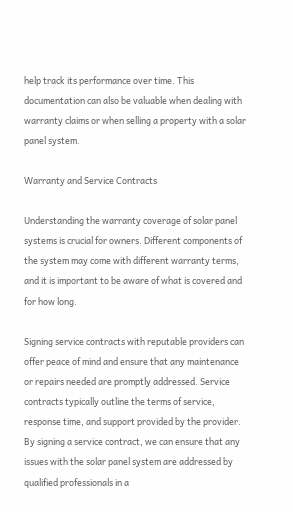help track its performance over time. This documentation can also be valuable when dealing with warranty claims or when selling a property with a solar panel system.

Warranty and Service Contracts

Understanding the warranty coverage of solar panel systems is crucial for owners. Different components of the system may come with different warranty terms, and it is important to be aware of what is covered and for how long.

Signing service contracts with reputable providers can offer peace of mind and ensure that any maintenance or repairs needed are promptly addressed. Service contracts typically outline the terms of service, response time, and support provided by the provider. By signing a service contract, we can ensure that any issues with the solar panel system are addressed by qualified professionals in a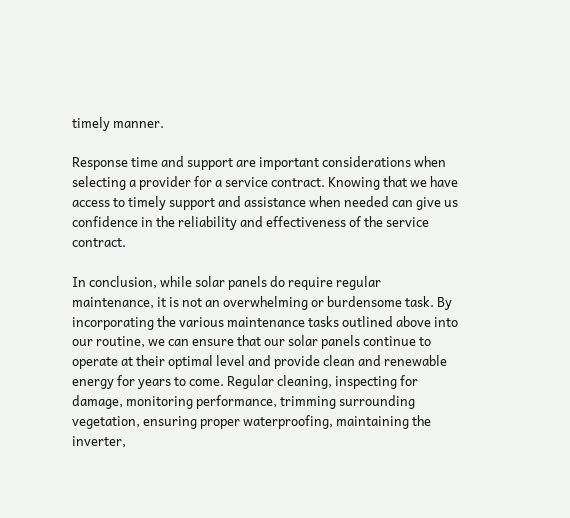timely manner.

Response time and support are important considerations when selecting a provider for a service contract. Knowing that we have access to timely support and assistance when needed can give us confidence in the reliability and effectiveness of the service contract.

In conclusion, while solar panels do require regular maintenance, it is not an overwhelming or burdensome task. By incorporating the various maintenance tasks outlined above into our routine, we can ensure that our solar panels continue to operate at their optimal level and provide clean and renewable energy for years to come. Regular cleaning, inspecting for damage, monitoring performance, trimming surrounding vegetation, ensuring proper waterproofing, maintaining the inverter,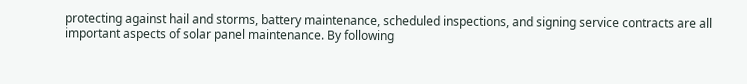protecting against hail and storms, battery maintenance, scheduled inspections, and signing service contracts are all important aspects of solar panel maintenance. By following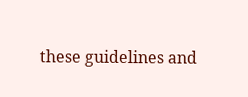these guidelines and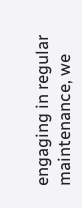engaging in regular maintenance, we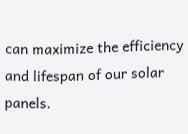can maximize the efficiency and lifespan of our solar panels.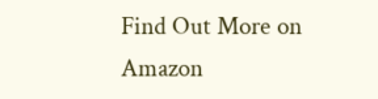Find Out More on Amazon